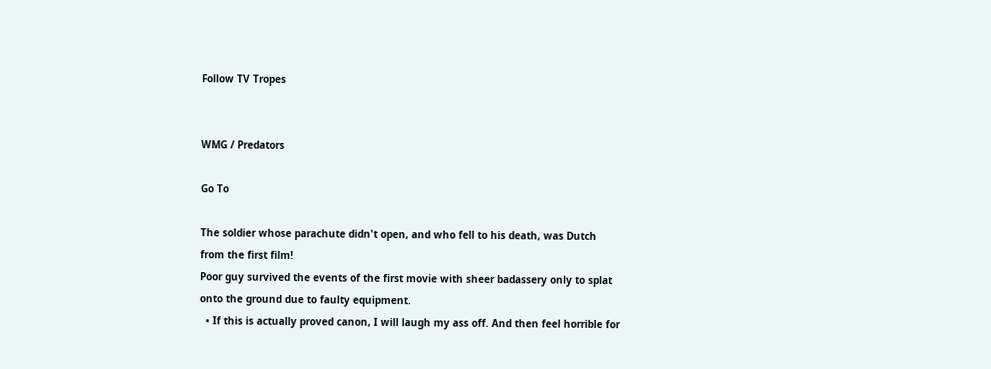Follow TV Tropes


WMG / Predators

Go To

The soldier whose parachute didn't open, and who fell to his death, was Dutch from the first film!
Poor guy survived the events of the first movie with sheer badassery only to splat onto the ground due to faulty equipment.
  • If this is actually proved canon, I will laugh my ass off. And then feel horrible for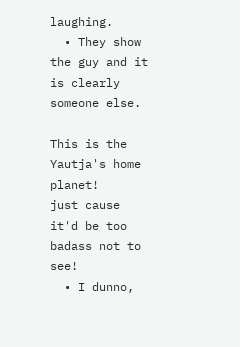laughing.
  • They show the guy and it is clearly someone else.

This is the Yautja's home planet!
just cause it'd be too badass not to see!
  • I dunno,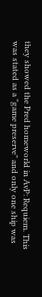they showed the Pred homeworld in AvP: Requiem. This was stated as a "game preserve" and only one ship was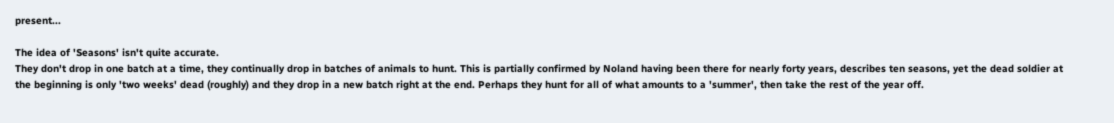present...

The idea of 'Seasons' isn't quite accurate.
They don't drop in one batch at a time, they continually drop in batches of animals to hunt. This is partially confirmed by Noland having been there for nearly forty years, describes ten seasons, yet the dead soldier at the beginning is only 'two weeks' dead (roughly) and they drop in a new batch right at the end. Perhaps they hunt for all of what amounts to a 'summer', then take the rest of the year off.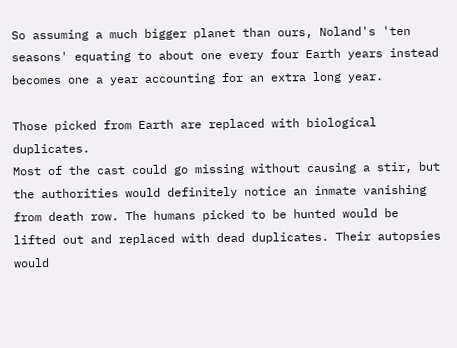So assuming a much bigger planet than ours, Noland's 'ten seasons' equating to about one every four Earth years instead becomes one a year accounting for an extra long year.

Those picked from Earth are replaced with biological duplicates.
Most of the cast could go missing without causing a stir, but the authorities would definitely notice an inmate vanishing from death row. The humans picked to be hunted would be lifted out and replaced with dead duplicates. Their autopsies would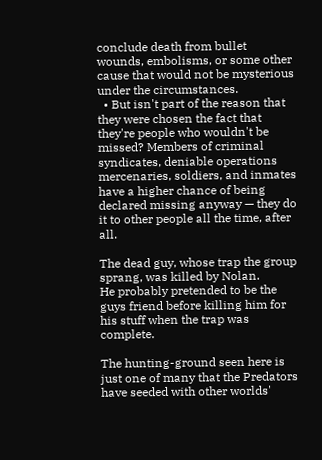conclude death from bullet wounds, embolisms, or some other cause that would not be mysterious under the circumstances.
  • But isn't part of the reason that they were chosen the fact that they're people who wouldn't be missed? Members of criminal syndicates, deniable operations mercenaries, soldiers, and inmates have a higher chance of being declared missing anyway — they do it to other people all the time, after all.

The dead guy, whose trap the group sprang, was killed by Nolan.
He probably pretended to be the guys friend before killing him for his stuff when the trap was complete.

The hunting-ground seen here is just one of many that the Predators have seeded with other worlds'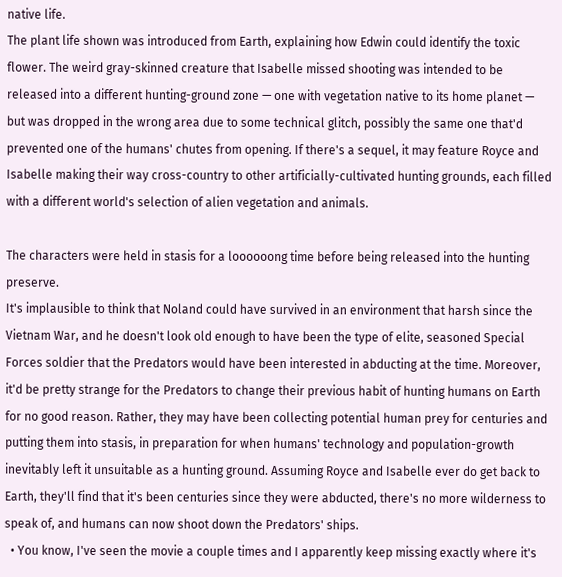native life.
The plant life shown was introduced from Earth, explaining how Edwin could identify the toxic flower. The weird gray-skinned creature that Isabelle missed shooting was intended to be released into a different hunting-ground zone — one with vegetation native to its home planet — but was dropped in the wrong area due to some technical glitch, possibly the same one that'd prevented one of the humans' chutes from opening. If there's a sequel, it may feature Royce and Isabelle making their way cross-country to other artificially-cultivated hunting grounds, each filled with a different world's selection of alien vegetation and animals.

The characters were held in stasis for a loooooong time before being released into the hunting preserve.
It's implausible to think that Noland could have survived in an environment that harsh since the Vietnam War, and he doesn't look old enough to have been the type of elite, seasoned Special Forces soldier that the Predators would have been interested in abducting at the time. Moreover, it'd be pretty strange for the Predators to change their previous habit of hunting humans on Earth for no good reason. Rather, they may have been collecting potential human prey for centuries and putting them into stasis, in preparation for when humans' technology and population-growth inevitably left it unsuitable as a hunting ground. Assuming Royce and Isabelle ever do get back to Earth, they'll find that it's been centuries since they were abducted, there's no more wilderness to speak of, and humans can now shoot down the Predators' ships.
  • You know, I've seen the movie a couple times and I apparently keep missing exactly where it's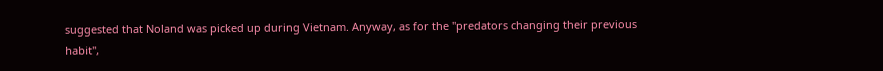suggested that Noland was picked up during Vietnam. Anyway, as for the "predators changing their previous habit",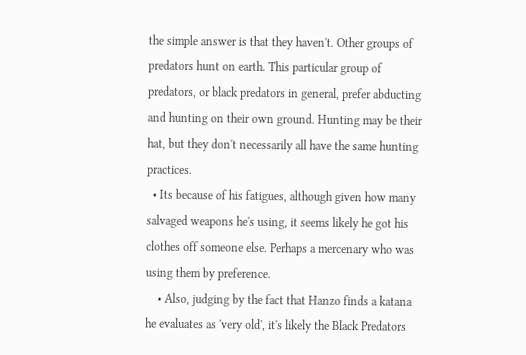the simple answer is that they haven't. Other groups of predators hunt on earth. This particular group of predators, or black predators in general, prefer abducting and hunting on their own ground. Hunting may be their hat, but they don't necessarily all have the same hunting practices.
  • Its because of his fatigues, although given how many salvaged weapons he's using, it seems likely he got his clothes off someone else. Perhaps a mercenary who was using them by preference.
    • Also, judging by the fact that Hanzo finds a katana he evaluates as 'very old', it's likely the Black Predators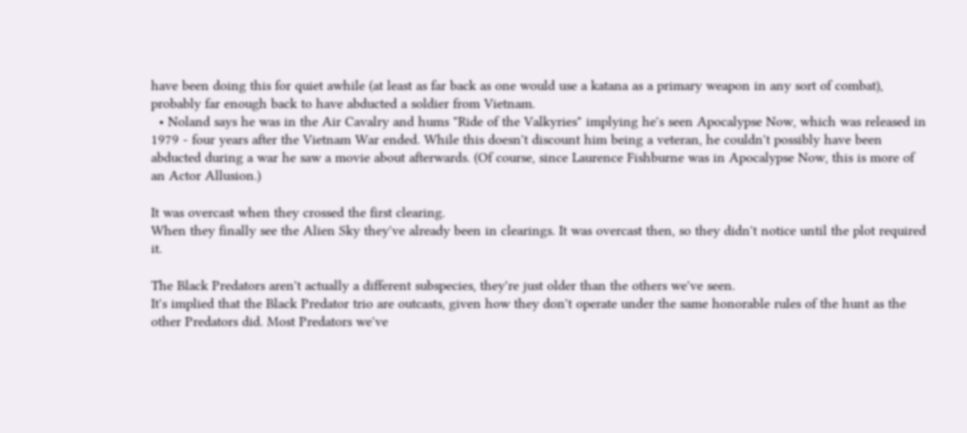have been doing this for quiet awhile (at least as far back as one would use a katana as a primary weapon in any sort of combat), probably far enough back to have abducted a soldier from Vietnam.
  • Noland says he was in the Air Cavalry and hums "Ride of the Valkyries" implying he's seen Apocalypse Now, which was released in 1979 - four years after the Vietnam War ended. While this doesn't discount him being a veteran, he couldn't possibly have been abducted during a war he saw a movie about afterwards. (Of course, since Laurence Fishburne was in Apocalypse Now, this is more of an Actor Allusion.)

It was overcast when they crossed the first clearing.
When they finally see the Alien Sky they've already been in clearings. It was overcast then, so they didn't notice until the plot required it.

The Black Predators aren't actually a different subspecies, they're just older than the others we've seen.
It's implied that the Black Predator trio are outcasts, given how they don't operate under the same honorable rules of the hunt as the other Predators did. Most Predators we've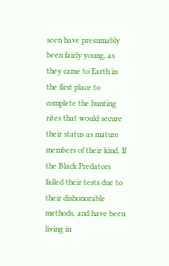seen have presumably been fairly young, as they came to Earth in the first place to complete the hunting rites that would secure their status as mature members of their kind. If the Black Predators failed their tests due to their dishonorable methods, and have been living in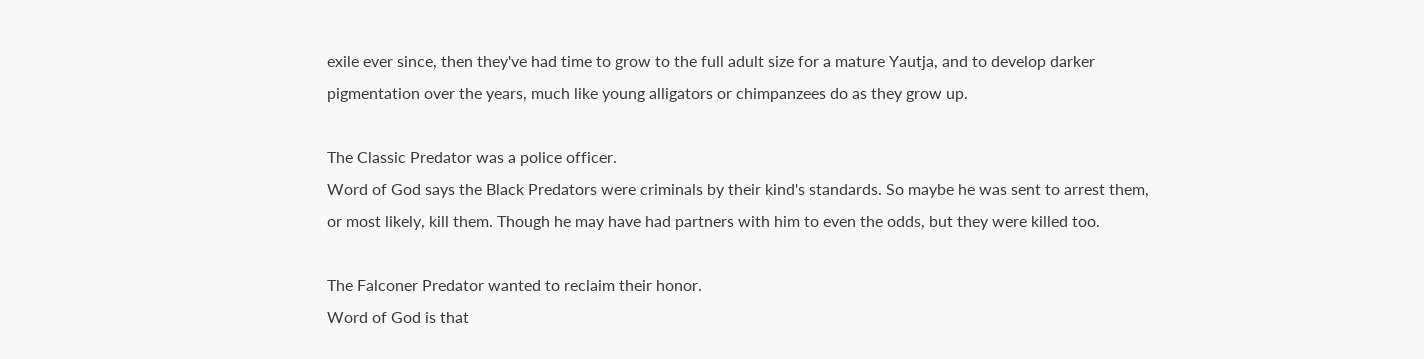exile ever since, then they've had time to grow to the full adult size for a mature Yautja, and to develop darker pigmentation over the years, much like young alligators or chimpanzees do as they grow up.

The Classic Predator was a police officer.
Word of God says the Black Predators were criminals by their kind's standards. So maybe he was sent to arrest them, or most likely, kill them. Though he may have had partners with him to even the odds, but they were killed too.

The Falconer Predator wanted to reclaim their honor.
Word of God is that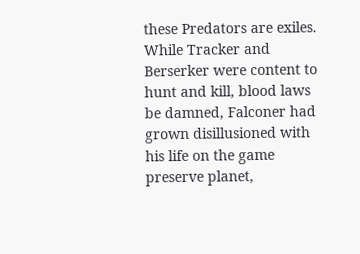these Predators are exiles. While Tracker and Berserker were content to hunt and kill, blood laws be damned, Falconer had grown disillusioned with his life on the game preserve planet,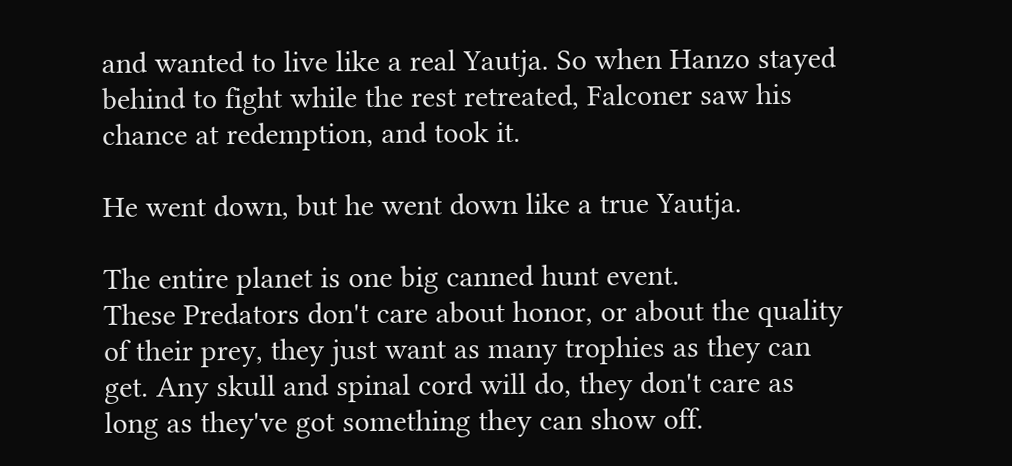and wanted to live like a real Yautja. So when Hanzo stayed behind to fight while the rest retreated, Falconer saw his chance at redemption, and took it.

He went down, but he went down like a true Yautja.

The entire planet is one big canned hunt event.
These Predators don't care about honor, or about the quality of their prey, they just want as many trophies as they can get. Any skull and spinal cord will do, they don't care as long as they've got something they can show off.